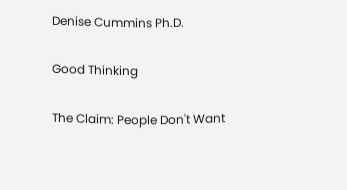Denise Cummins Ph.D.

Good Thinking

The Claim: People Don't Want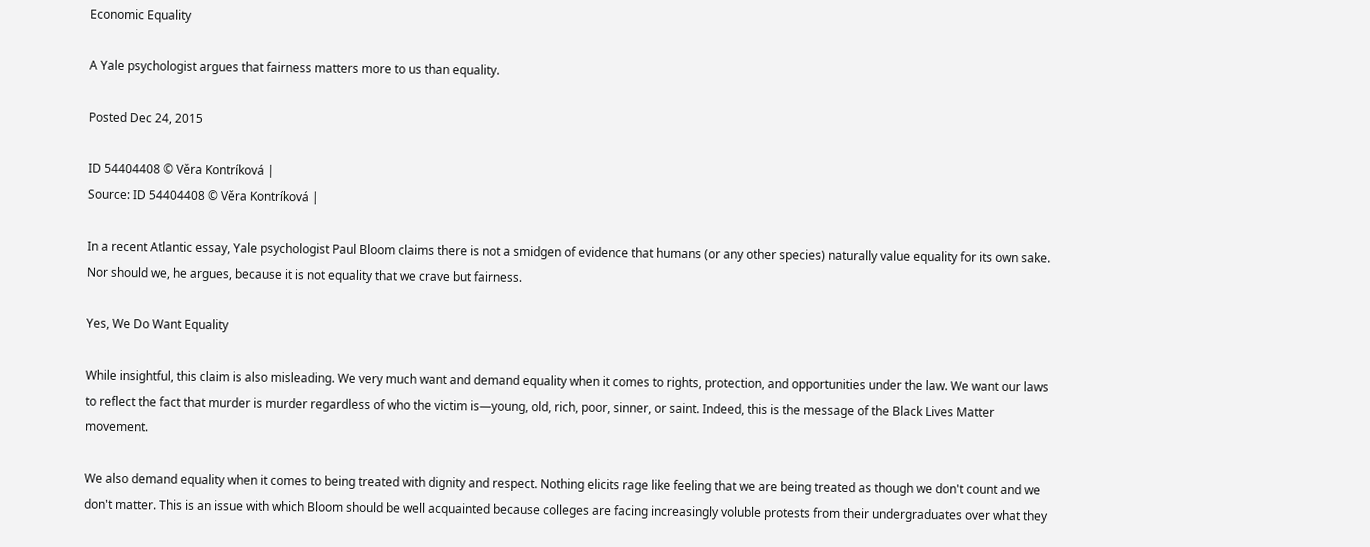Economic Equality

A Yale psychologist argues that fairness matters more to us than equality.

Posted Dec 24, 2015

ID 54404408 © Věra Kontríková |
Source: ID 54404408 © Věra Kontríková |

In a recent Atlantic essay, Yale psychologist Paul Bloom claims there is not a smidgen of evidence that humans (or any other species) naturally value equality for its own sake. Nor should we, he argues, because it is not equality that we crave but fairness.

Yes, We Do Want Equality

While insightful, this claim is also misleading. We very much want and demand equality when it comes to rights, protection, and opportunities under the law. We want our laws to reflect the fact that murder is murder regardless of who the victim is—young, old, rich, poor, sinner, or saint. Indeed, this is the message of the Black Lives Matter movement.

We also demand equality when it comes to being treated with dignity and respect. Nothing elicits rage like feeling that we are being treated as though we don't count and we don't matter. This is an issue with which Bloom should be well acquainted because colleges are facing increasingly voluble protests from their undergraduates over what they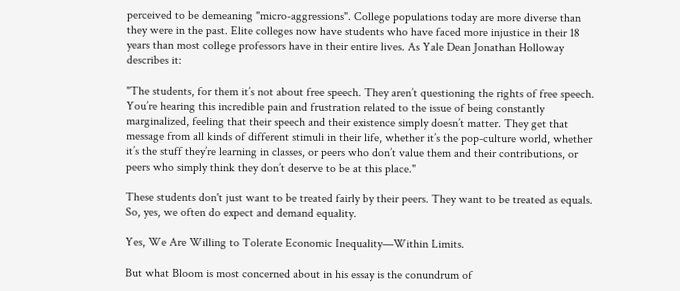perceived to be demeaning "micro-aggressions". College populations today are more diverse than they were in the past. Elite colleges now have students who have faced more injustice in their 18 years than most college professors have in their entire lives. As Yale Dean Jonathan Holloway describes it:

"The students, for them it’s not about free speech. They aren’t questioning the rights of free speech. You’re hearing this incredible pain and frustration related to the issue of being constantly marginalized, feeling that their speech and their existence simply doesn’t matter. They get that message from all kinds of different stimuli in their life, whether it’s the pop-culture world, whether it’s the stuff they’re learning in classes, or peers who don’t value them and their contributions, or peers who simply think they don’t deserve to be at this place."

These students don't just want to be treated fairly by their peers. They want to be treated as equals. So, yes, we often do expect and demand equality.

Yes, We Are Willing to Tolerate Economic Inequality—Within Limits.

But what Bloom is most concerned about in his essay is the conundrum of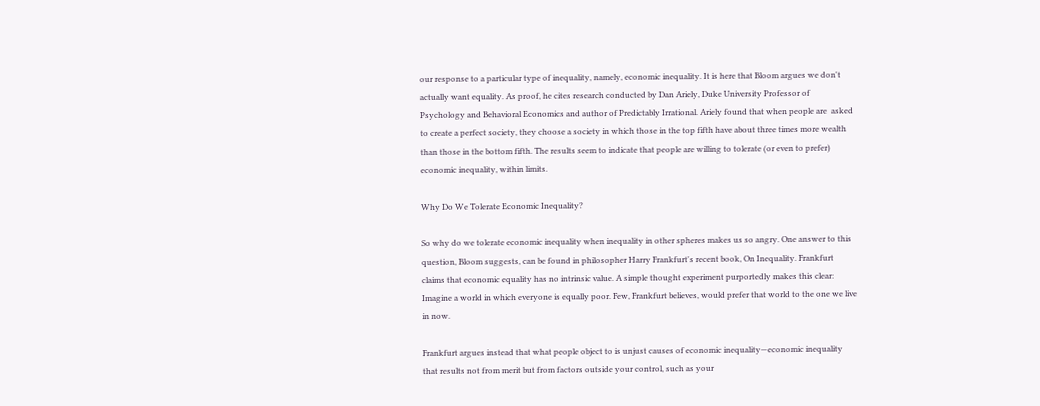our response to a particular type of inequality, namely, economic inequality. It is here that Bloom argues we don't actually want equality. As proof, he cites research conducted by Dan Ariely, Duke University Professor of Psychology and Behavioral Economics and author of Predictably Irrational. Ariely found that when people are  asked to create a perfect society, they choose a society in which those in the top fifth have about three times more wealth than those in the bottom fifth. The results seem to indicate that people are willing to tolerate (or even to prefer) economic inequality, within limits.

Why Do We Tolerate Economic Inequality?

So why do we tolerate economic inequality when inequality in other spheres makes us so angry. One answer to this question, Bloom suggests, can be found in philosopher Harry Frankfurt's recent book, On Inequality. Frankfurt claims that economic equality has no intrinsic value. A simple thought experiment purportedly makes this clear: Imagine a world in which everyone is equally poor. Few, Frankfurt believes, would prefer that world to the one we live in now.

Frankfurt argues instead that what people object to is unjust causes of economic inequality—economic inequality that results not from merit but from factors outside your control, such as your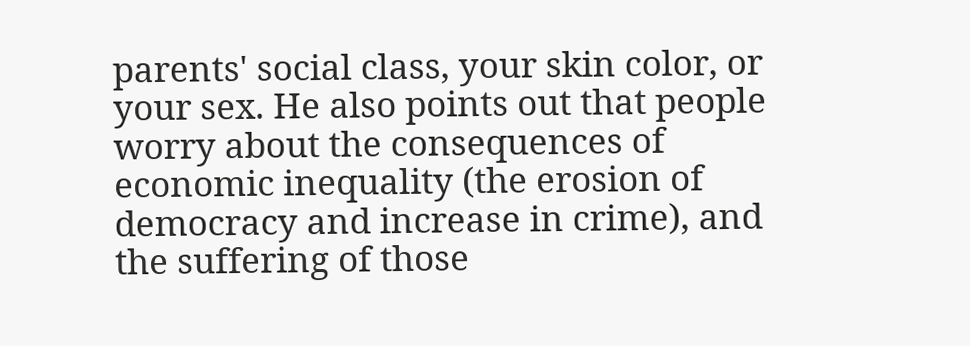parents' social class, your skin color, or your sex. He also points out that people worry about the consequences of economic inequality (the erosion of democracy and increase in crime), and the suffering of those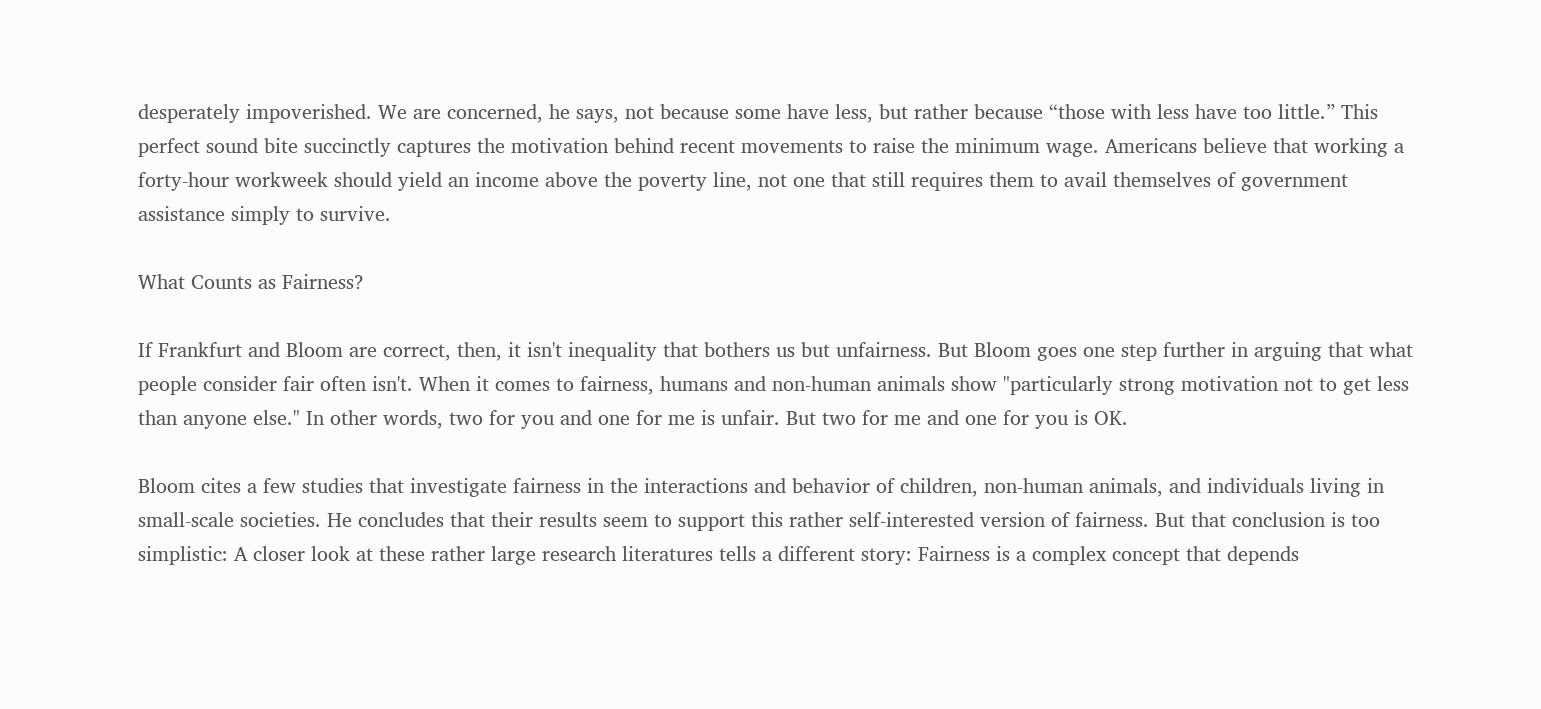desperately impoverished. We are concerned, he says, not because some have less, but rather because “those with less have too little.” This perfect sound bite succinctly captures the motivation behind recent movements to raise the minimum wage. Americans believe that working a forty-hour workweek should yield an income above the poverty line, not one that still requires them to avail themselves of government assistance simply to survive.

What Counts as Fairness?

If Frankfurt and Bloom are correct, then, it isn't inequality that bothers us but unfairness. But Bloom goes one step further in arguing that what people consider fair often isn't. When it comes to fairness, humans and non-human animals show "particularly strong motivation not to get less than anyone else." In other words, two for you and one for me is unfair. But two for me and one for you is OK.

Bloom cites a few studies that investigate fairness in the interactions and behavior of children, non-human animals, and individuals living in small-scale societies. He concludes that their results seem to support this rather self-interested version of fairness. But that conclusion is too simplistic: A closer look at these rather large research literatures tells a different story: Fairness is a complex concept that depends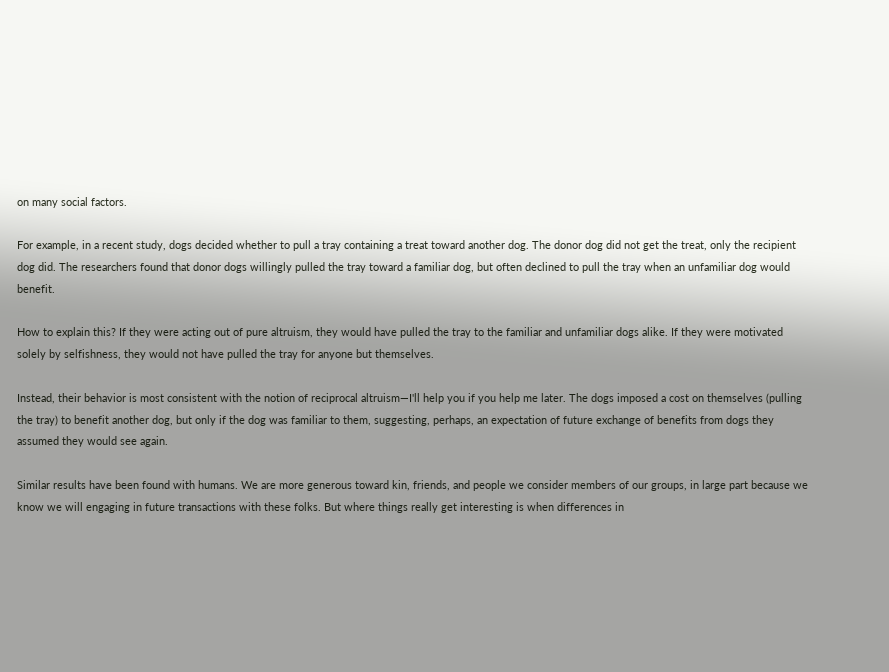on many social factors.

For example, in a recent study, dogs decided whether to pull a tray containing a treat toward another dog. The donor dog did not get the treat, only the recipient dog did. The researchers found that donor dogs willingly pulled the tray toward a familiar dog, but often declined to pull the tray when an unfamiliar dog would benefit.

How to explain this? If they were acting out of pure altruism, they would have pulled the tray to the familiar and unfamiliar dogs alike. If they were motivated solely by selfishness, they would not have pulled the tray for anyone but themselves.

Instead, their behavior is most consistent with the notion of reciprocal altruism—I'll help you if you help me later. The dogs imposed a cost on themselves (pulling the tray) to benefit another dog, but only if the dog was familiar to them, suggesting, perhaps, an expectation of future exchange of benefits from dogs they assumed they would see again.

Similar results have been found with humans. We are more generous toward kin, friends, and people we consider members of our groups, in large part because we know we will engaging in future transactions with these folks. But where things really get interesting is when differences in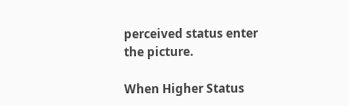perceived status enter the picture.

When Higher Status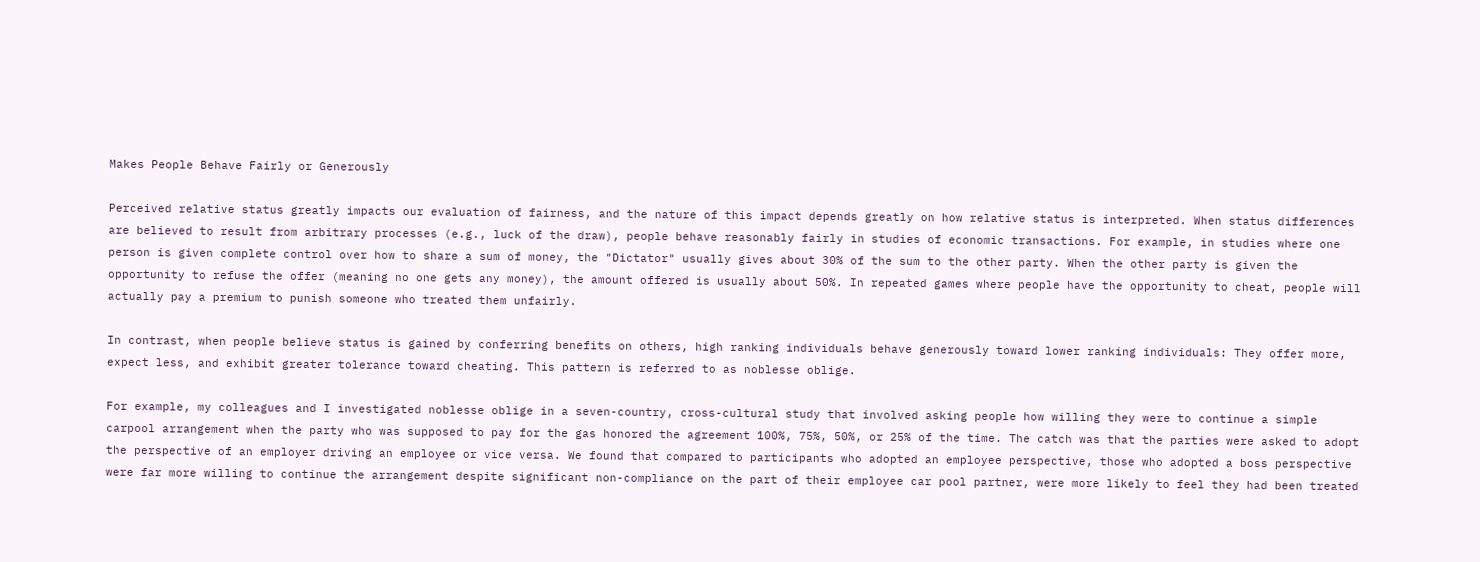Makes People Behave Fairly or Generously

Perceived relative status greatly impacts our evaluation of fairness, and the nature of this impact depends greatly on how relative status is interpreted. When status differences are believed to result from arbitrary processes (e.g., luck of the draw), people behave reasonably fairly in studies of economic transactions. For example, in studies where one person is given complete control over how to share a sum of money, the "Dictator" usually gives about 30% of the sum to the other party. When the other party is given the opportunity to refuse the offer (meaning no one gets any money), the amount offered is usually about 50%. In repeated games where people have the opportunity to cheat, people will actually pay a premium to punish someone who treated them unfairly.

In contrast, when people believe status is gained by conferring benefits on others, high ranking individuals behave generously toward lower ranking individuals: They offer more, expect less, and exhibit greater tolerance toward cheating. This pattern is referred to as noblesse oblige.

For example, my colleagues and I investigated noblesse oblige in a seven-country, cross-cultural study that involved asking people how willing they were to continue a simple carpool arrangement when the party who was supposed to pay for the gas honored the agreement 100%, 75%, 50%, or 25% of the time. The catch was that the parties were asked to adopt the perspective of an employer driving an employee or vice versa. We found that compared to participants who adopted an employee perspective, those who adopted a boss perspective were far more willing to continue the arrangement despite significant non-compliance on the part of their employee car pool partner, were more likely to feel they had been treated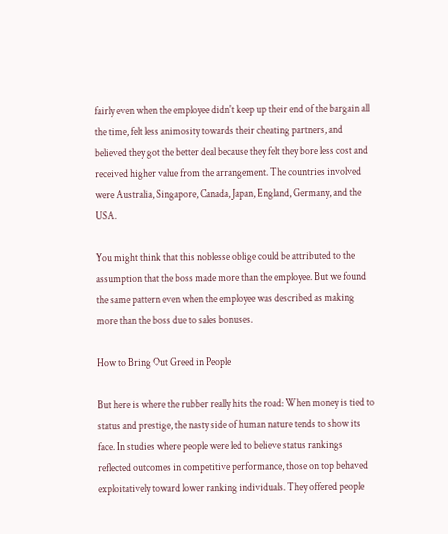fairly even when the employee didn't keep up their end of the bargain all the time, felt less animosity towards their cheating partners, and believed they got the better deal because they felt they bore less cost and received higher value from the arrangement. The countries involved were Australia, Singapore, Canada, Japan, England, Germany, and the USA.

You might think that this noblesse oblige could be attributed to the assumption that the boss made more than the employee. But we found the same pattern even when the employee was described as making more than the boss due to sales bonuses.

How to Bring Out Greed in People

But here is where the rubber really hits the road: When money is tied to status and prestige, the nasty side of human nature tends to show its face. In studies where people were led to believe status rankings reflected outcomes in competitive performance, those on top behaved exploitatively toward lower ranking individuals. They offered people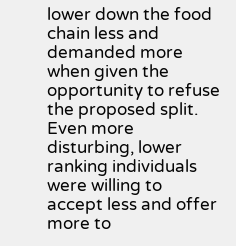lower down the food chain less and demanded more when given the opportunity to refuse the proposed split. Even more disturbing, lower ranking individuals were willing to accept less and offer more to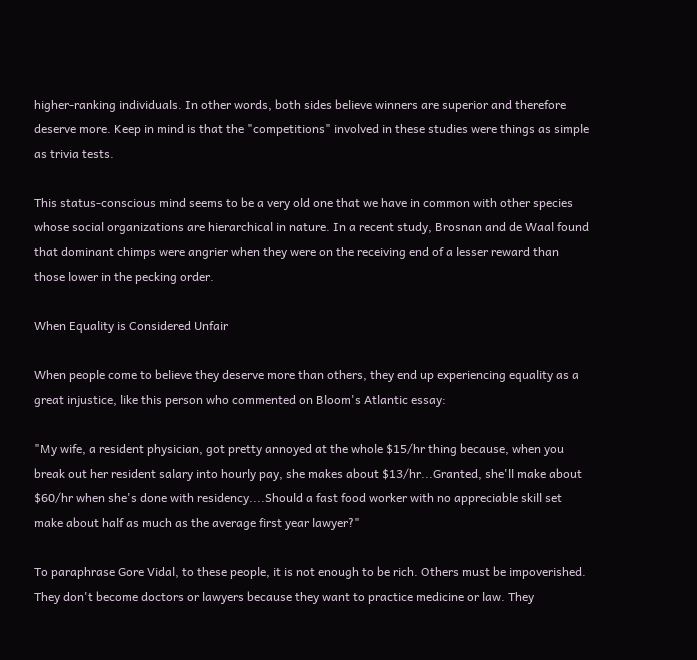higher-ranking individuals. In other words, both sides believe winners are superior and therefore deserve more. Keep in mind is that the "competitions" involved in these studies were things as simple as trivia tests.

This status-conscious mind seems to be a very old one that we have in common with other species whose social organizations are hierarchical in nature. In a recent study, Brosnan and de Waal found that dominant chimps were angrier when they were on the receiving end of a lesser reward than those lower in the pecking order.

When Equality is Considered Unfair

When people come to believe they deserve more than others, they end up experiencing equality as a great injustice, like this person who commented on Bloom's Atlantic essay:

"My wife, a resident physician, got pretty annoyed at the whole $15/hr thing because, when you break out her resident salary into hourly pay, she makes about $13/hr...Granted, she'll make about $60/hr when she's done with residency....Should a fast food worker with no appreciable skill set make about half as much as the average first year lawyer?"

To paraphrase Gore Vidal, to these people, it is not enough to be rich. Others must be impoverished. They don't become doctors or lawyers because they want to practice medicine or law. They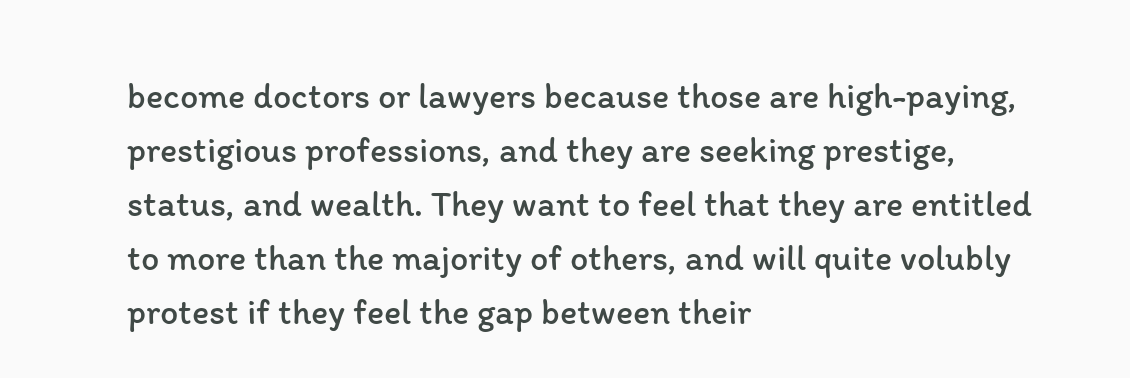become doctors or lawyers because those are high-paying, prestigious professions, and they are seeking prestige, status, and wealth. They want to feel that they are entitled to more than the majority of others, and will quite volubly protest if they feel the gap between their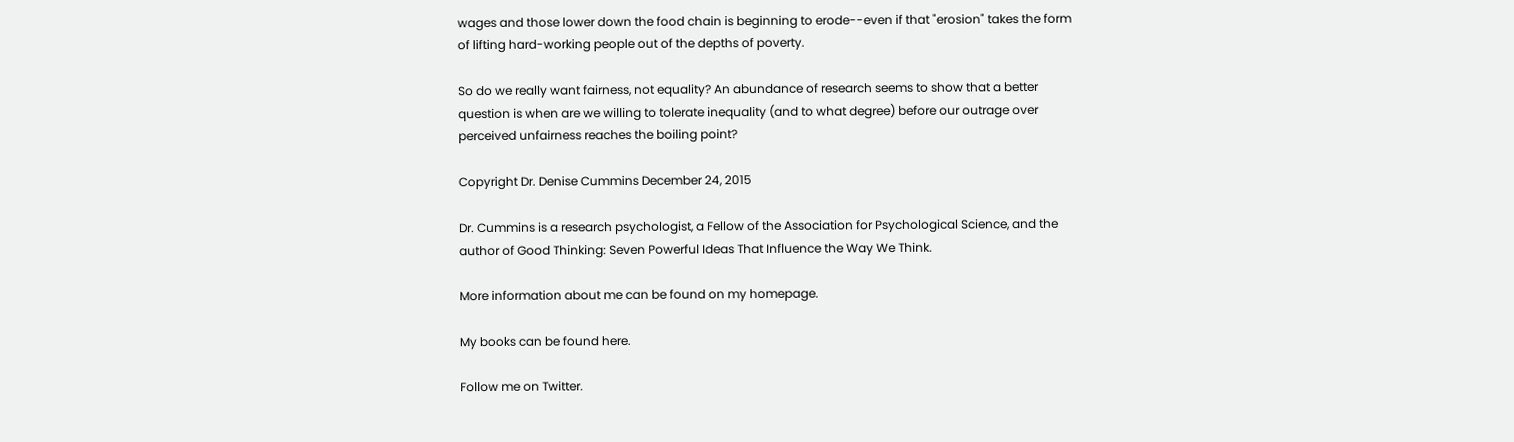wages and those lower down the food chain is beginning to erode--even if that "erosion" takes the form of lifting hard-working people out of the depths of poverty.

So do we really want fairness, not equality? An abundance of research seems to show that a better question is when are we willing to tolerate inequality (and to what degree) before our outrage over perceived unfairness reaches the boiling point?

Copyright Dr. Denise Cummins December 24, 2015

Dr. Cummins is a research psychologist, a Fellow of the Association for Psychological Science, and the author of Good Thinking: Seven Powerful Ideas That Influence the Way We Think.

More information about me can be found on my homepage.

My books can be found here.

Follow me on Twitter.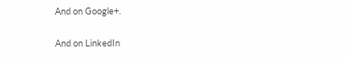And on Google+.

And on LinkedIn